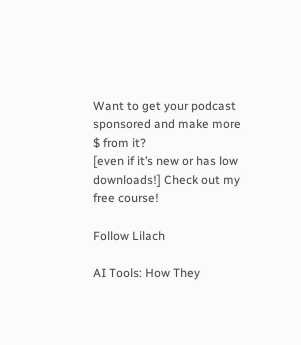Want to get your podcast sponsored and make more $ from it?
[even if it’s new or has low downloads!] Check out my free course!

Follow Lilach

AI Tools: How They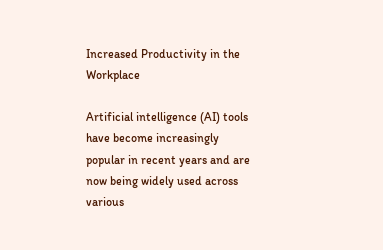Increased Productivity in the Workplace

Artificial intelligence (AI) tools have become increasingly popular in recent years and are now being widely used across various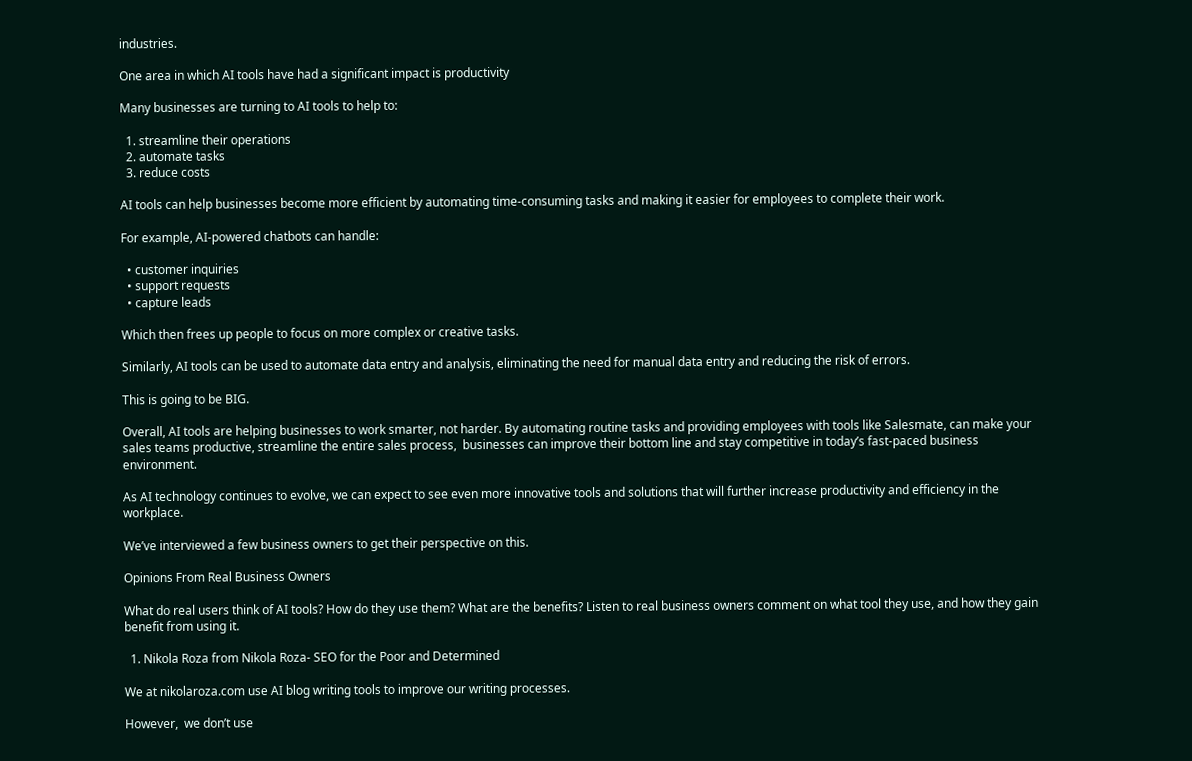industries.

One area in which AI tools have had a significant impact is productivity

Many businesses are turning to AI tools to help to:

  1. streamline their operations
  2. automate tasks
  3. reduce costs

AI tools can help businesses become more efficient by automating time-consuming tasks and making it easier for employees to complete their work.

For example, AI-powered chatbots can handle:

  • customer inquiries
  • support requests
  • capture leads

Which then frees up people to focus on more complex or creative tasks.

Similarly, AI tools can be used to automate data entry and analysis, eliminating the need for manual data entry and reducing the risk of errors.

This is going to be BIG.

Overall, AI tools are helping businesses to work smarter, not harder. By automating routine tasks and providing employees with tools like Salesmate, can make your sales teams productive, streamline the entire sales process,  businesses can improve their bottom line and stay competitive in today’s fast-paced business environment.

As AI technology continues to evolve, we can expect to see even more innovative tools and solutions that will further increase productivity and efficiency in the workplace.

We’ve interviewed a few business owners to get their perspective on this.

Opinions From Real Business Owners

What do real users think of AI tools? How do they use them? What are the benefits? Listen to real business owners comment on what tool they use, and how they gain benefit from using it.

  1. Nikola Roza from Nikola Roza- SEO for the Poor and Determined

We at nikolaroza.com use AI blog writing tools to improve our writing processes.

However,  we don’t use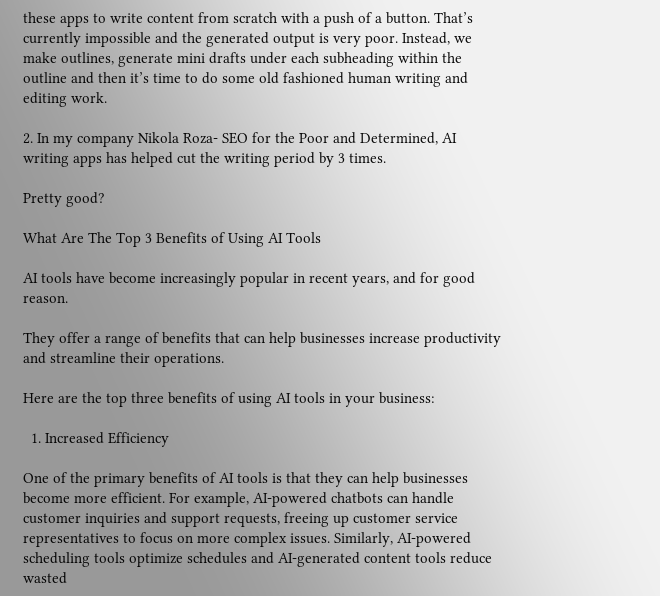these apps to write content from scratch with a push of a button. That’s currently impossible and the generated output is very poor. Instead, we make outlines, generate mini drafts under each subheading within the outline and then it’s time to do some old fashioned human writing and editing work.

2. In my company Nikola Roza- SEO for the Poor and Determined, AI writing apps has helped cut the writing period by 3 times.

Pretty good?

What Are The Top 3 Benefits of Using AI Tools

AI tools have become increasingly popular in recent years, and for good reason.

They offer a range of benefits that can help businesses increase productivity and streamline their operations.

Here are the top three benefits of using AI tools in your business:

  1. Increased Efficiency

One of the primary benefits of AI tools is that they can help businesses become more efficient. For example, AI-powered chatbots can handle customer inquiries and support requests, freeing up customer service representatives to focus on more complex issues. Similarly, AI-powered scheduling tools optimize schedules and AI-generated content tools reduce wasted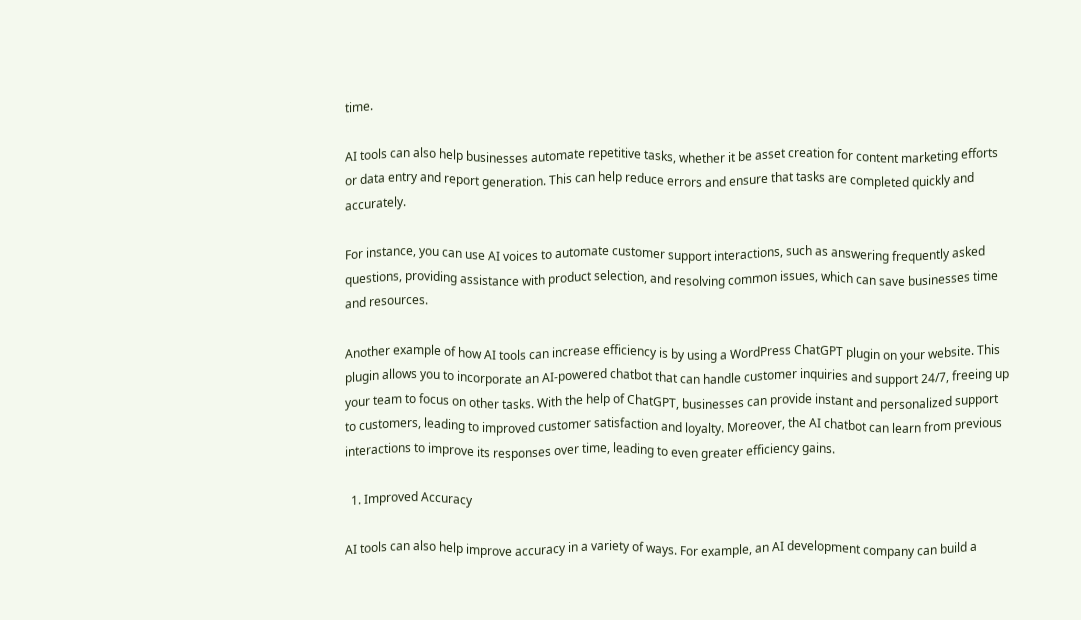time.

AI tools can also help businesses automate repetitive tasks, whether it be asset creation for content marketing efforts or data entry and report generation. This can help reduce errors and ensure that tasks are completed quickly and accurately.

For instance, you can use AI voices to automate customer support interactions, such as answering frequently asked questions, providing assistance with product selection, and resolving common issues, which can save businesses time and resources.

Another example of how AI tools can increase efficiency is by using a WordPress ChatGPT plugin on your website. This plugin allows you to incorporate an AI-powered chatbot that can handle customer inquiries and support 24/7, freeing up your team to focus on other tasks. With the help of ChatGPT, businesses can provide instant and personalized support to customers, leading to improved customer satisfaction and loyalty. Moreover, the AI chatbot can learn from previous interactions to improve its responses over time, leading to even greater efficiency gains.

  1. Improved Accuracy

AI tools can also help improve accuracy in a variety of ways. For example, an AI development company can build a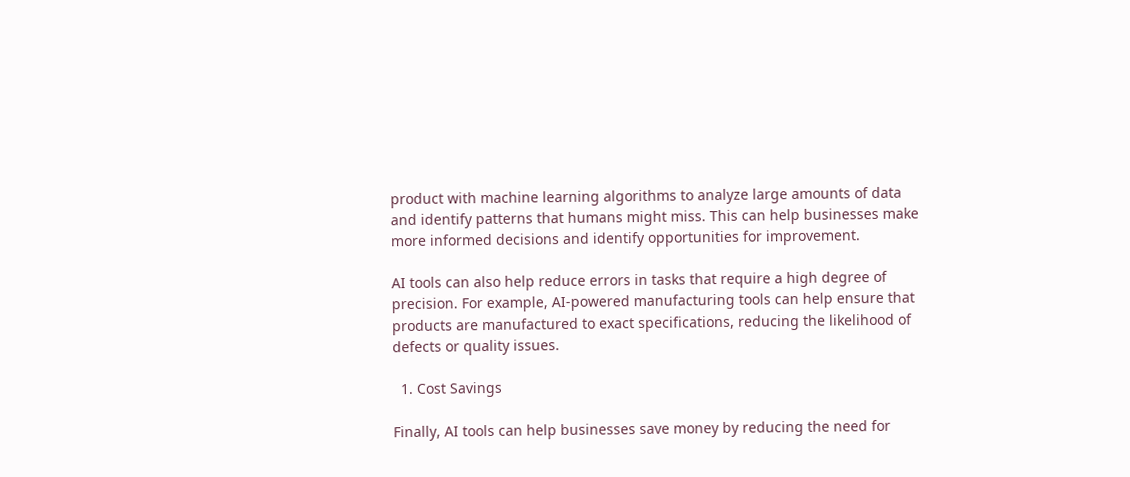product with machine learning algorithms to analyze large amounts of data and identify patterns that humans might miss. This can help businesses make more informed decisions and identify opportunities for improvement.

AI tools can also help reduce errors in tasks that require a high degree of precision. For example, AI-powered manufacturing tools can help ensure that products are manufactured to exact specifications, reducing the likelihood of defects or quality issues.

  1. Cost Savings

Finally, AI tools can help businesses save money by reducing the need for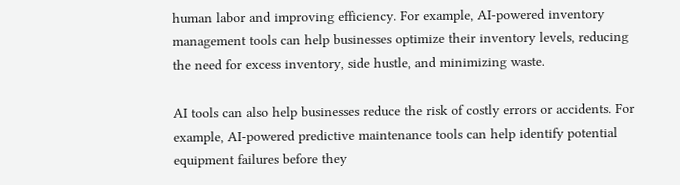human labor and improving efficiency. For example, AI-powered inventory management tools can help businesses optimize their inventory levels, reducing the need for excess inventory, side hustle, and minimizing waste.

AI tools can also help businesses reduce the risk of costly errors or accidents. For example, AI-powered predictive maintenance tools can help identify potential equipment failures before they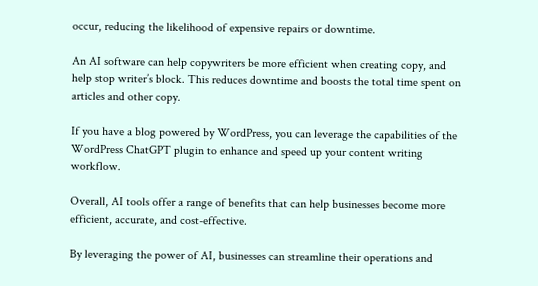occur, reducing the likelihood of expensive repairs or downtime.

An AI software can help copywriters be more efficient when creating copy, and help stop writer’s block. This reduces downtime and boosts the total time spent on articles and other copy.

If you have a blog powered by WordPress, you can leverage the capabilities of the WordPress ChatGPT plugin to enhance and speed up your content writing workflow.

Overall, AI tools offer a range of benefits that can help businesses become more efficient, accurate, and cost-effective.

By leveraging the power of AI, businesses can streamline their operations and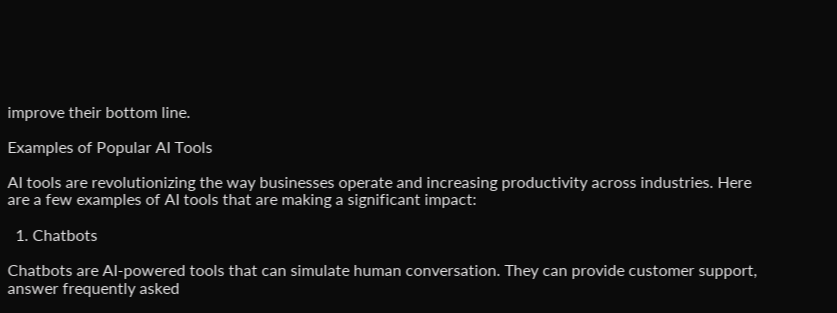improve their bottom line.

Examples of Popular AI Tools

AI tools are revolutionizing the way businesses operate and increasing productivity across industries. Here are a few examples of AI tools that are making a significant impact:

  1. Chatbots

Chatbots are AI-powered tools that can simulate human conversation. They can provide customer support, answer frequently asked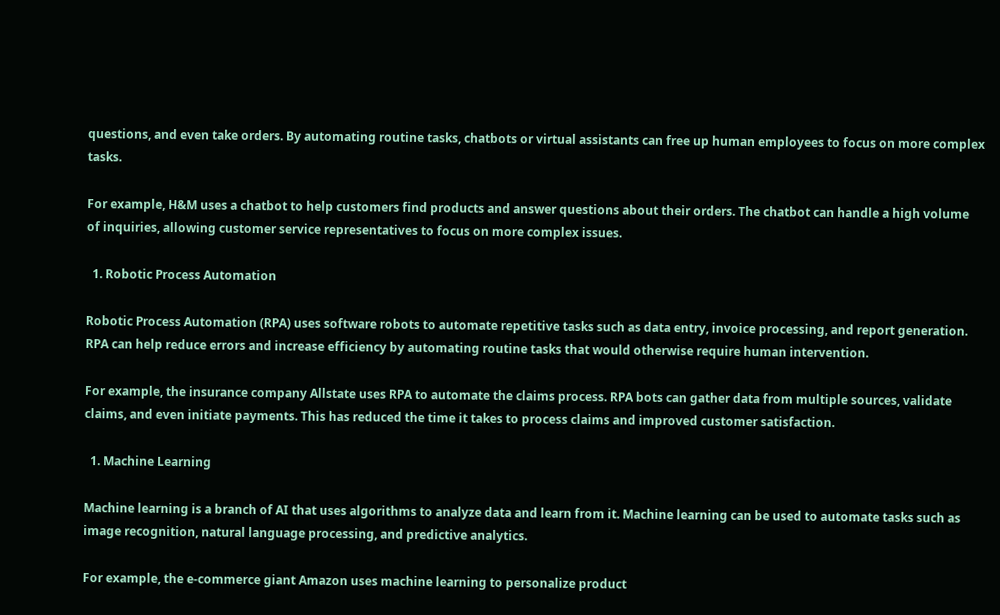questions, and even take orders. By automating routine tasks, chatbots or virtual assistants can free up human employees to focus on more complex tasks.

For example, H&M uses a chatbot to help customers find products and answer questions about their orders. The chatbot can handle a high volume of inquiries, allowing customer service representatives to focus on more complex issues.

  1. Robotic Process Automation

Robotic Process Automation (RPA) uses software robots to automate repetitive tasks such as data entry, invoice processing, and report generation. RPA can help reduce errors and increase efficiency by automating routine tasks that would otherwise require human intervention.

For example, the insurance company Allstate uses RPA to automate the claims process. RPA bots can gather data from multiple sources, validate claims, and even initiate payments. This has reduced the time it takes to process claims and improved customer satisfaction.

  1. Machine Learning

Machine learning is a branch of AI that uses algorithms to analyze data and learn from it. Machine learning can be used to automate tasks such as image recognition, natural language processing, and predictive analytics.

For example, the e-commerce giant Amazon uses machine learning to personalize product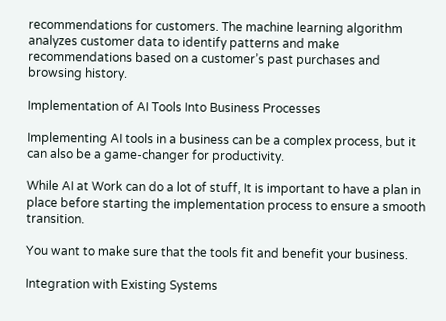recommendations for customers. The machine learning algorithm analyzes customer data to identify patterns and make recommendations based on a customer’s past purchases and browsing history.

Implementation of AI Tools Into Business Processes

Implementing AI tools in a business can be a complex process, but it can also be a game-changer for productivity.

While AI at Work can do a lot of stuff, It is important to have a plan in place before starting the implementation process to ensure a smooth transition.

You want to make sure that the tools fit and benefit your business.

Integration with Existing Systems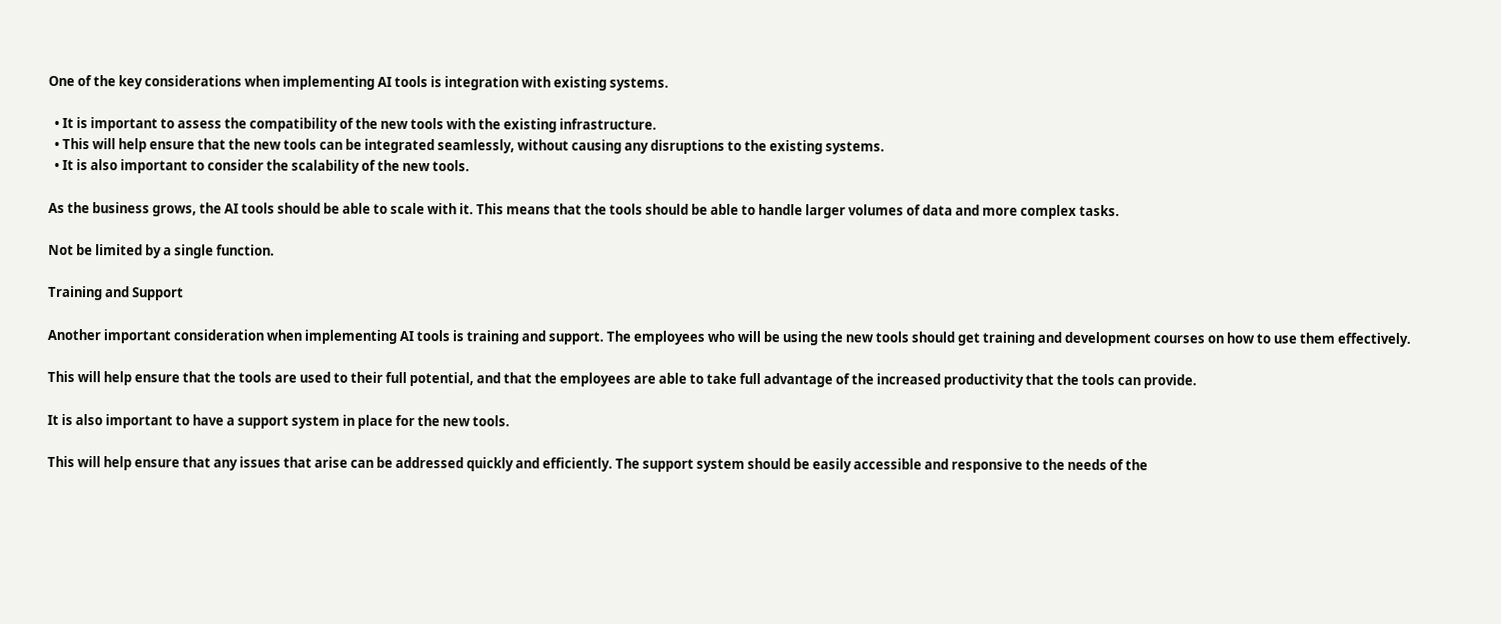One of the key considerations when implementing AI tools is integration with existing systems.

  • It is important to assess the compatibility of the new tools with the existing infrastructure.
  • This will help ensure that the new tools can be integrated seamlessly, without causing any disruptions to the existing systems.
  • It is also important to consider the scalability of the new tools.

As the business grows, the AI tools should be able to scale with it. This means that the tools should be able to handle larger volumes of data and more complex tasks.

Not be limited by a single function.

Training and Support

Another important consideration when implementing AI tools is training and support. The employees who will be using the new tools should get training and development courses on how to use them effectively.

This will help ensure that the tools are used to their full potential, and that the employees are able to take full advantage of the increased productivity that the tools can provide.

It is also important to have a support system in place for the new tools.

This will help ensure that any issues that arise can be addressed quickly and efficiently. The support system should be easily accessible and responsive to the needs of the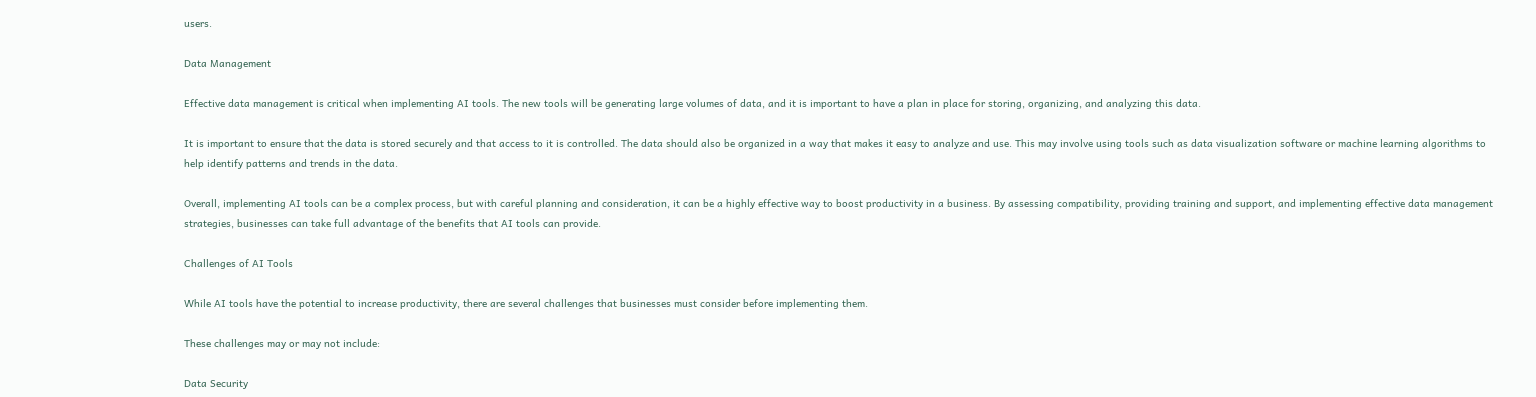users.

Data Management

Effective data management is critical when implementing AI tools. The new tools will be generating large volumes of data, and it is important to have a plan in place for storing, organizing, and analyzing this data.

It is important to ensure that the data is stored securely and that access to it is controlled. The data should also be organized in a way that makes it easy to analyze and use. This may involve using tools such as data visualization software or machine learning algorithms to help identify patterns and trends in the data.

Overall, implementing AI tools can be a complex process, but with careful planning and consideration, it can be a highly effective way to boost productivity in a business. By assessing compatibility, providing training and support, and implementing effective data management strategies, businesses can take full advantage of the benefits that AI tools can provide.

Challenges of AI Tools

While AI tools have the potential to increase productivity, there are several challenges that businesses must consider before implementing them.

These challenges may or may not include:

Data Security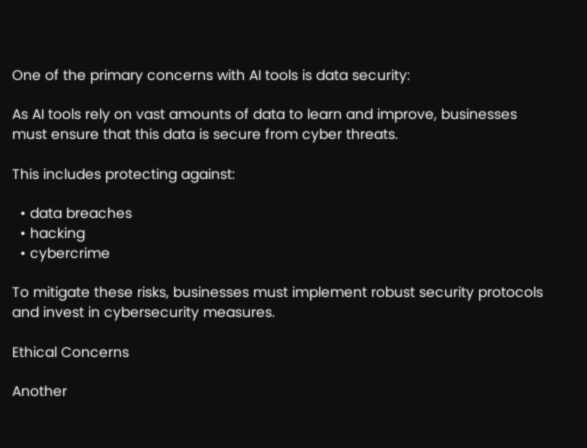One of the primary concerns with AI tools is data security:

As AI tools rely on vast amounts of data to learn and improve, businesses must ensure that this data is secure from cyber threats.

This includes protecting against:

  • data breaches
  • hacking
  • cybercrime

To mitigate these risks, businesses must implement robust security protocols and invest in cybersecurity measures.

Ethical Concerns

Another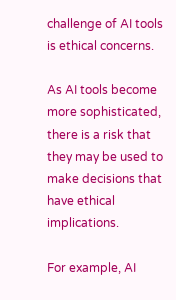challenge of AI tools is ethical concerns.

As AI tools become more sophisticated, there is a risk that they may be used to make decisions that have ethical implications.

For example, AI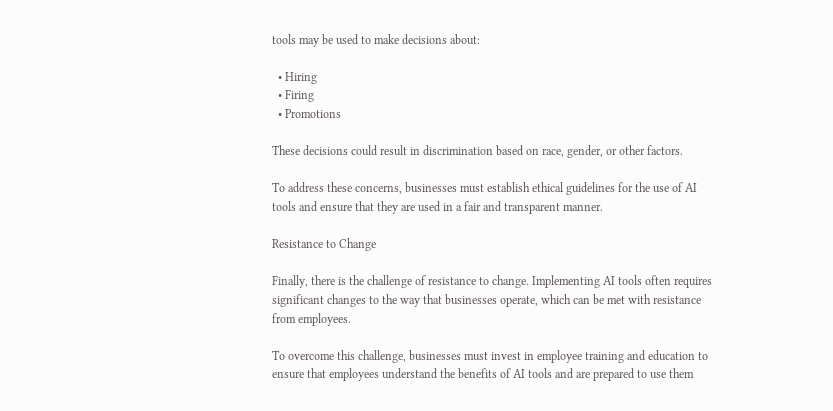tools may be used to make decisions about:

  • Hiring
  • Firing
  • Promotions

These decisions could result in discrimination based on race, gender, or other factors.

To address these concerns, businesses must establish ethical guidelines for the use of AI tools and ensure that they are used in a fair and transparent manner.

Resistance to Change

Finally, there is the challenge of resistance to change. Implementing AI tools often requires significant changes to the way that businesses operate, which can be met with resistance from employees.

To overcome this challenge, businesses must invest in employee training and education to ensure that employees understand the benefits of AI tools and are prepared to use them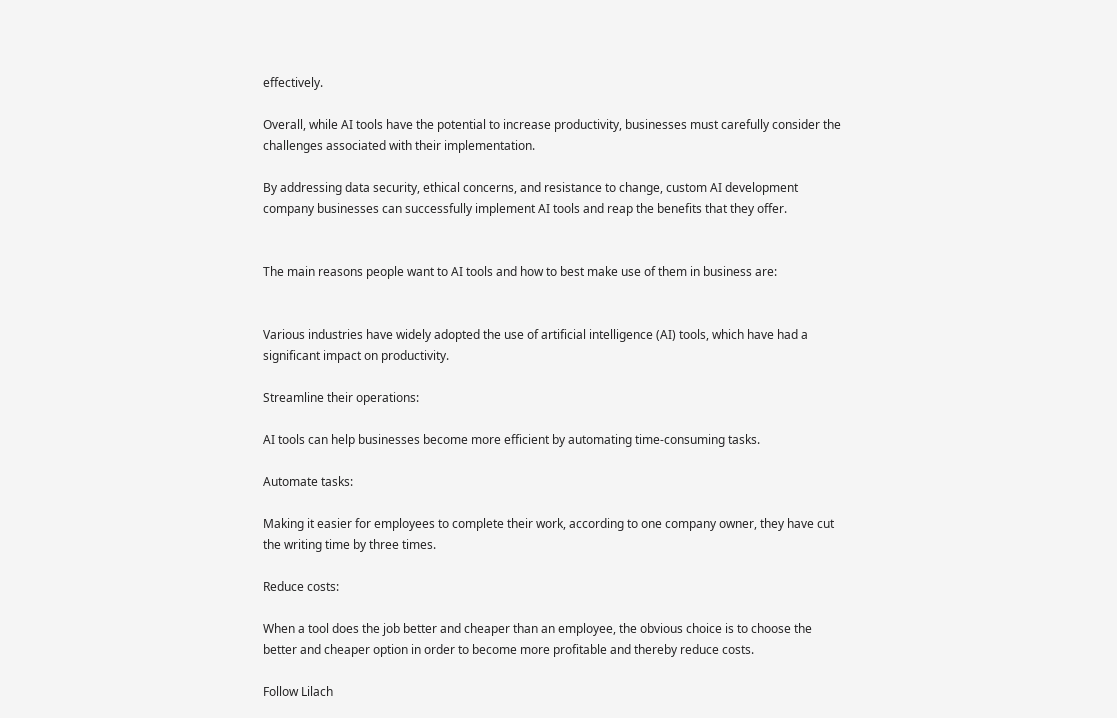effectively.

Overall, while AI tools have the potential to increase productivity, businesses must carefully consider the challenges associated with their implementation.

By addressing data security, ethical concerns, and resistance to change, custom AI development company businesses can successfully implement AI tools and reap the benefits that they offer.


The main reasons people want to AI tools and how to best make use of them in business are:


Various industries have widely adopted the use of artificial intelligence (AI) tools, which have had a significant impact on productivity.

Streamline their operations:

AI tools can help businesses become more efficient by automating time-consuming tasks.

Automate tasks:

Making it easier for employees to complete their work, according to one company owner, they have cut the writing time by three times.

Reduce costs:

When a tool does the job better and cheaper than an employee, the obvious choice is to choose the better and cheaper option in order to become more profitable and thereby reduce costs.

Follow Lilach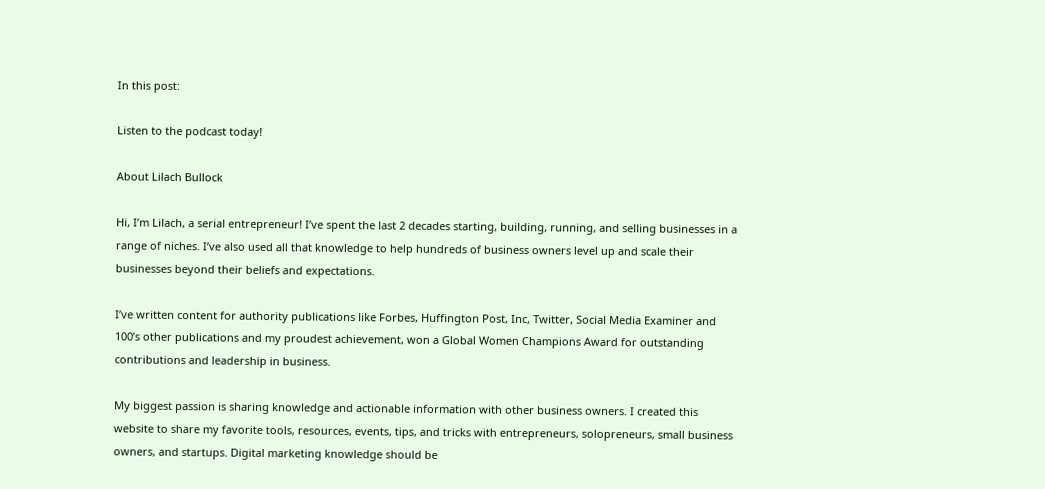In this post:

Listen to the podcast today!

About Lilach Bullock

Hi, I’m Lilach, a serial entrepreneur! I’ve spent the last 2 decades starting, building, running, and selling businesses in a range of niches. I’ve also used all that knowledge to help hundreds of business owners level up and scale their businesses beyond their beliefs and expectations.

I’ve written content for authority publications like Forbes, Huffington Post, Inc, Twitter, Social Media Examiner and 100’s other publications and my proudest achievement, won a Global Women Champions Award for outstanding contributions and leadership in business.

My biggest passion is sharing knowledge and actionable information with other business owners. I created this website to share my favorite tools, resources, events, tips, and tricks with entrepreneurs, solopreneurs, small business owners, and startups. Digital marketing knowledge should be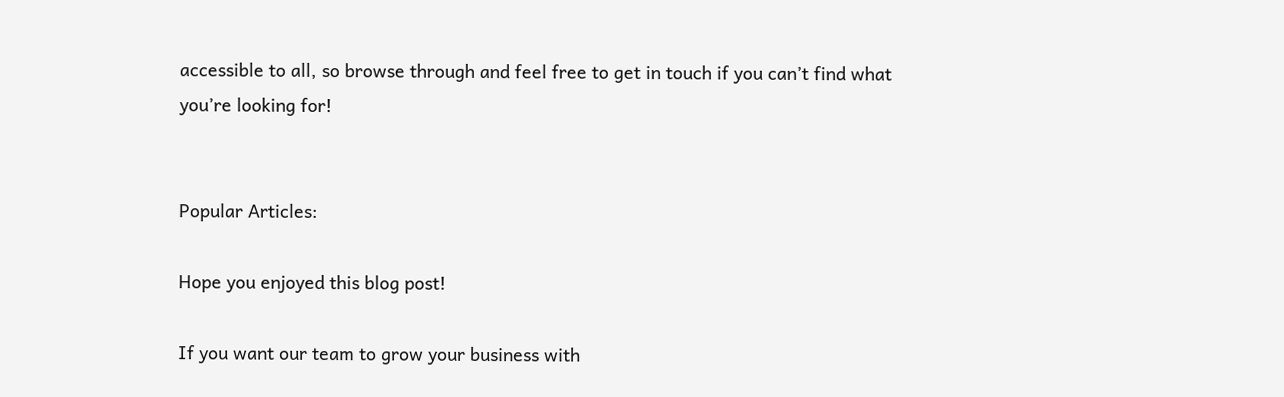accessible to all, so browse through and feel free to get in touch if you can’t find what you’re looking for!


Popular Articles:

Hope you enjoyed this blog post!

If you want our team to grow your business with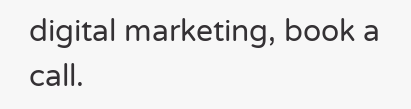digital marketing, book a call.